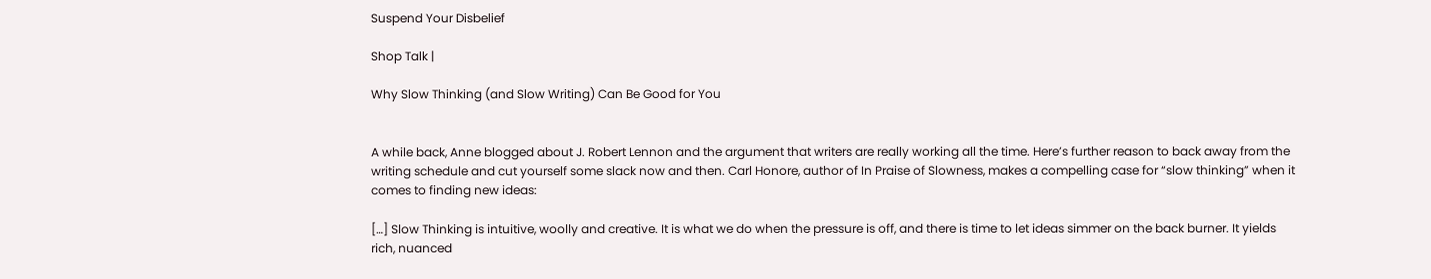Suspend Your Disbelief

Shop Talk |

Why Slow Thinking (and Slow Writing) Can Be Good for You


A while back, Anne blogged about J. Robert Lennon and the argument that writers are really working all the time. Here’s further reason to back away from the writing schedule and cut yourself some slack now and then. Carl Honore, author of In Praise of Slowness, makes a compelling case for “slow thinking” when it comes to finding new ideas:

[…] Slow Thinking is intuitive, woolly and creative. It is what we do when the pressure is off, and there is time to let ideas simmer on the back burner. It yields rich, nuanced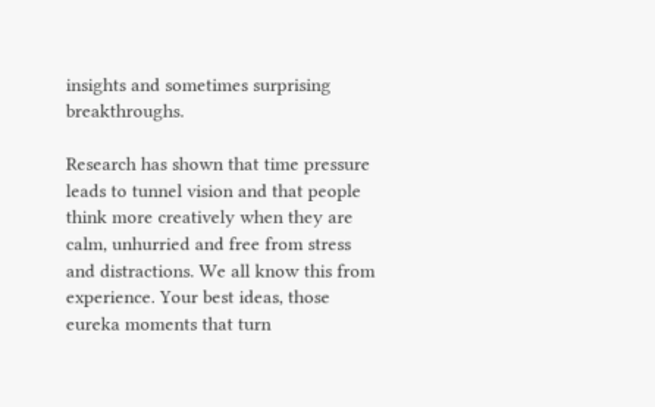insights and sometimes surprising breakthroughs.

Research has shown that time pressure leads to tunnel vision and that people think more creatively when they are calm, unhurried and free from stress and distractions. We all know this from experience. Your best ideas, those eureka moments that turn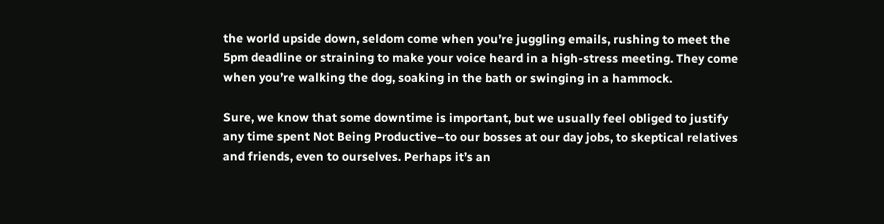the world upside down, seldom come when you’re juggling emails, rushing to meet the 5pm deadline or straining to make your voice heard in a high-stress meeting. They come when you’re walking the dog, soaking in the bath or swinging in a hammock.

Sure, we know that some downtime is important, but we usually feel obliged to justify any time spent Not Being Productive–to our bosses at our day jobs, to skeptical relatives and friends, even to ourselves. Perhaps it’s an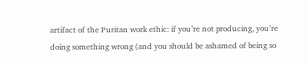artifact of the Puritan work ethic: if you’re not producing, you’re doing something wrong (and you should be ashamed of being so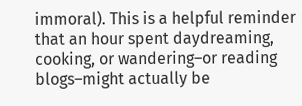immoral). This is a helpful reminder that an hour spent daydreaming, cooking, or wandering–or reading blogs–might actually be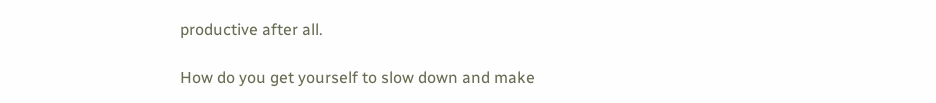productive after all.

How do you get yourself to slow down and make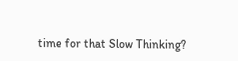time for that Slow Thinking?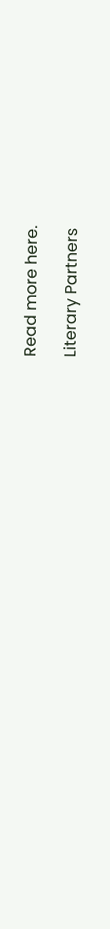Read more here.

Literary Partners